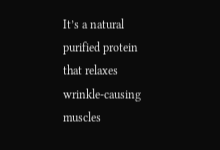It’s a natural purified protein that relaxes wrinkle-causing muscles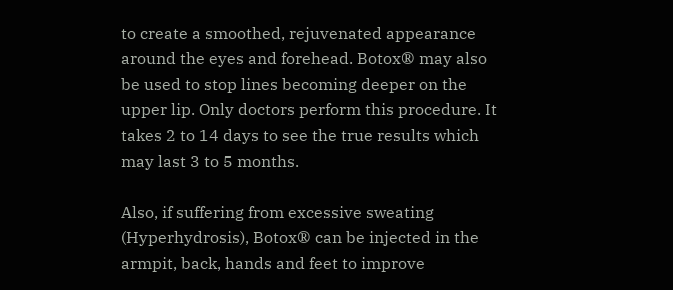to create a smoothed, rejuvenated appearance around the eyes and forehead. Botox® may also be used to stop lines becoming deeper on the upper lip. Only doctors perform this procedure. It takes 2 to 14 days to see the true results which may last 3 to 5 months.

Also, if suffering from excessive sweating (Hyperhydrosis), Botox® can be injected in the armpit, back, hands and feet to improve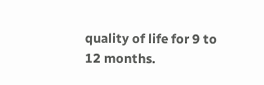quality of life for 9 to 12 months.